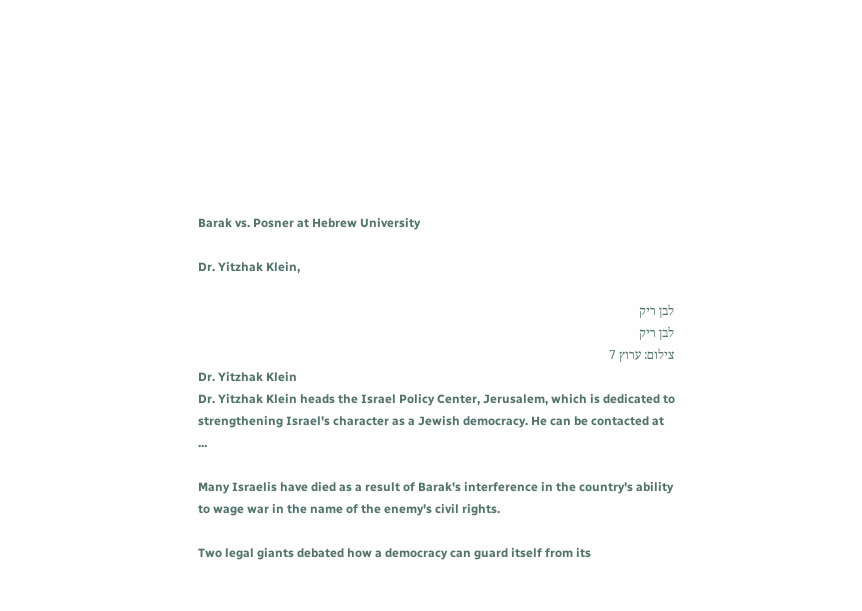Barak vs. Posner at Hebrew University

Dr. Yitzhak Klein,

לבן ריק
לבן ריק
צילום: ערוץ 7
Dr. Yitzhak Klein
Dr. Yitzhak Klein heads the Israel Policy Center, Jerusalem, which is dedicated to strengthening Israel's character as a Jewish democracy. He can be contacted at ...

Many Israelis have died as a result of Barak's interference in the country's ability to wage war in the name of the enemy's civil rights.

Two legal giants debated how a democracy can guard itself from its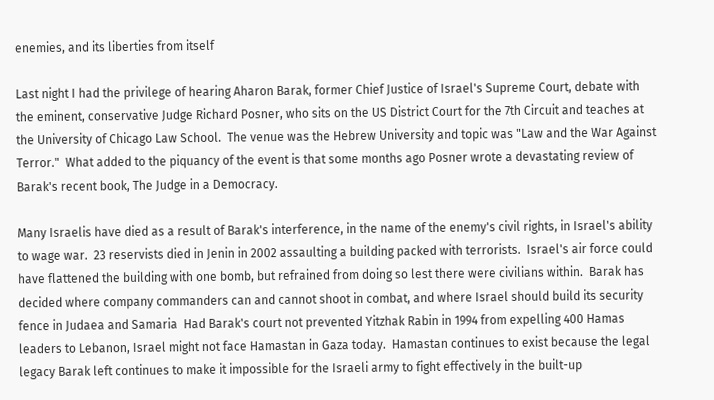enemies, and its liberties from itself

Last night I had the privilege of hearing Aharon Barak, former Chief Justice of Israel's Supreme Court, debate with the eminent, conservative Judge Richard Posner, who sits on the US District Court for the 7th Circuit and teaches at the University of Chicago Law School.  The venue was the Hebrew University and topic was "Law and the War Against Terror."  What added to the piquancy of the event is that some months ago Posner wrote a devastating review of Barak's recent book, The Judge in a Democracy.

Many Israelis have died as a result of Barak's interference, in the name of the enemy's civil rights, in Israel's ability to wage war.  23 reservists died in Jenin in 2002 assaulting a building packed with terrorists.  Israel's air force could have flattened the building with one bomb, but refrained from doing so lest there were civilians within.  Barak has decided where company commanders can and cannot shoot in combat, and where Israel should build its security fence in Judaea and Samaria  Had Barak's court not prevented Yitzhak Rabin in 1994 from expelling 400 Hamas leaders to Lebanon, Israel might not face Hamastan in Gaza today.  Hamastan continues to exist because the legal legacy Barak left continues to make it impossible for the Israeli army to fight effectively in the built-up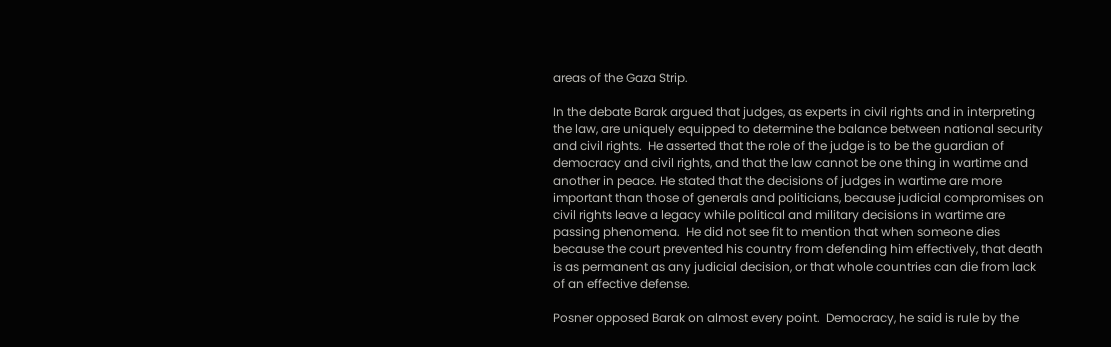areas of the Gaza Strip.

In the debate Barak argued that judges, as experts in civil rights and in interpreting the law, are uniquely equipped to determine the balance between national security and civil rights.  He asserted that the role of the judge is to be the guardian of democracy and civil rights, and that the law cannot be one thing in wartime and another in peace. He stated that the decisions of judges in wartime are more important than those of generals and politicians, because judicial compromises on civil rights leave a legacy while political and military decisions in wartime are passing phenomena.  He did not see fit to mention that when someone dies because the court prevented his country from defending him effectively, that death is as permanent as any judicial decision, or that whole countries can die from lack of an effective defense.

Posner opposed Barak on almost every point.  Democracy, he said is rule by the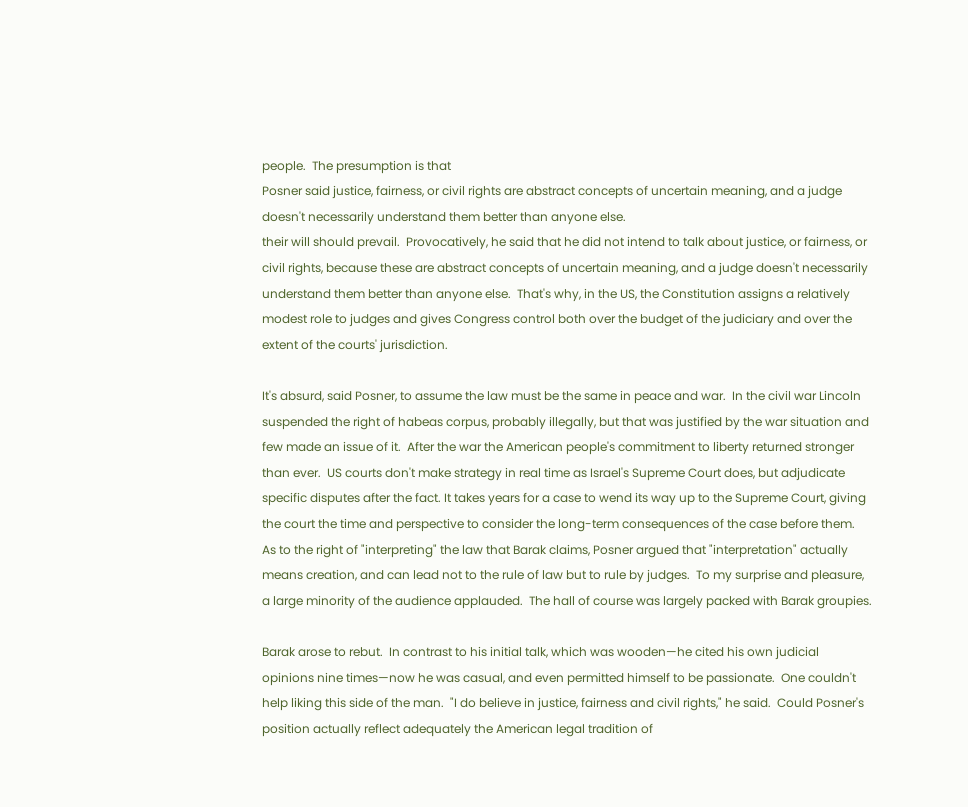people.  The presumption is that
Posner said justice, fairness, or civil rights are abstract concepts of uncertain meaning, and a judge doesn't necessarily understand them better than anyone else.
their will should prevail.  Provocatively, he said that he did not intend to talk about justice, or fairness, or civil rights, because these are abstract concepts of uncertain meaning, and a judge doesn't necessarily understand them better than anyone else.  That's why, in the US, the Constitution assigns a relatively modest role to judges and gives Congress control both over the budget of the judiciary and over the extent of the courts' jurisdiction.

It's absurd, said Posner, to assume the law must be the same in peace and war.  In the civil war Lincoln suspended the right of habeas corpus, probably illegally, but that was justified by the war situation and few made an issue of it.  After the war the American people's commitment to liberty returned stronger than ever.  US courts don't make strategy in real time as Israel's Supreme Court does, but adjudicate specific disputes after the fact. It takes years for a case to wend its way up to the Supreme Court, giving the court the time and perspective to consider the long-term consequences of the case before them.  As to the right of "interpreting" the law that Barak claims, Posner argued that "interpretation" actually means creation, and can lead not to the rule of law but to rule by judges.  To my surprise and pleasure, a large minority of the audience applauded.  The hall of course was largely packed with Barak groupies.

Barak arose to rebut.  In contrast to his initial talk, which was wooden—he cited his own judicial opinions nine times—now he was casual, and even permitted himself to be passionate.  One couldn't help liking this side of the man.  "I do believe in justice, fairness and civil rights," he said.  Could Posner's position actually reflect adequately the American legal tradition of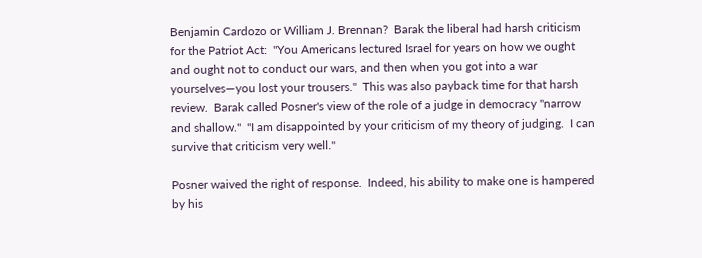Benjamin Cardozo or William J. Brennan?  Barak the liberal had harsh criticism for the Patriot Act:  "You Americans lectured Israel for years on how we ought and ought not to conduct our wars, and then when you got into a war yourselves—you lost your trousers."  This was also payback time for that harsh review.  Barak called Posner's view of the role of a judge in democracy "narrow and shallow."  "I am disappointed by your criticism of my theory of judging.  I can survive that criticism very well."

Posner waived the right of response.  Indeed, his ability to make one is hampered by his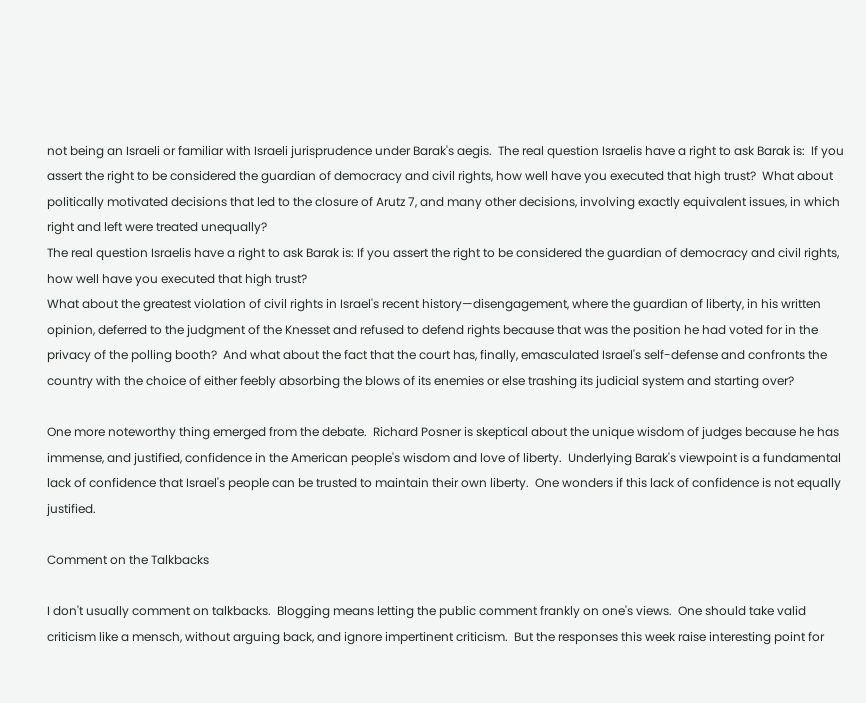not being an Israeli or familiar with Israeli jurisprudence under Barak's aegis.  The real question Israelis have a right to ask Barak is:  If you assert the right to be considered the guardian of democracy and civil rights, how well have you executed that high trust?  What about politically motivated decisions that led to the closure of Arutz 7, and many other decisions, involving exactly equivalent issues, in which right and left were treated unequally?
The real question Israelis have a right to ask Barak is: If you assert the right to be considered the guardian of democracy and civil rights, how well have you executed that high trust?
What about the greatest violation of civil rights in Israel's recent history—disengagement, where the guardian of liberty, in his written opinion, deferred to the judgment of the Knesset and refused to defend rights because that was the position he had voted for in the privacy of the polling booth?  And what about the fact that the court has, finally, emasculated Israel's self-defense and confronts the country with the choice of either feebly absorbing the blows of its enemies or else trashing its judicial system and starting over?

One more noteworthy thing emerged from the debate.  Richard Posner is skeptical about the unique wisdom of judges because he has immense, and justified, confidence in the American people's wisdom and love of liberty.  Underlying Barak's viewpoint is a fundamental lack of confidence that Israel's people can be trusted to maintain their own liberty.  One wonders if this lack of confidence is not equally justified.

Comment on the Talkbacks

I don't usually comment on talkbacks.  Blogging means letting the public comment frankly on one's views.  One should take valid criticism like a mensch, without arguing back, and ignore impertinent criticism.  But the responses this week raise interesting point for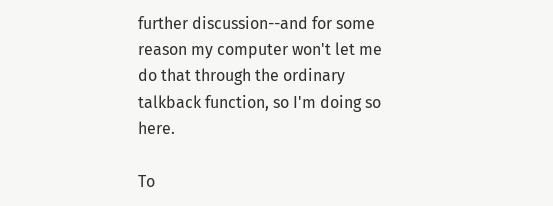further discussion--and for some reason my computer won't let me do that through the ordinary talkback function, so I'm doing so here.

To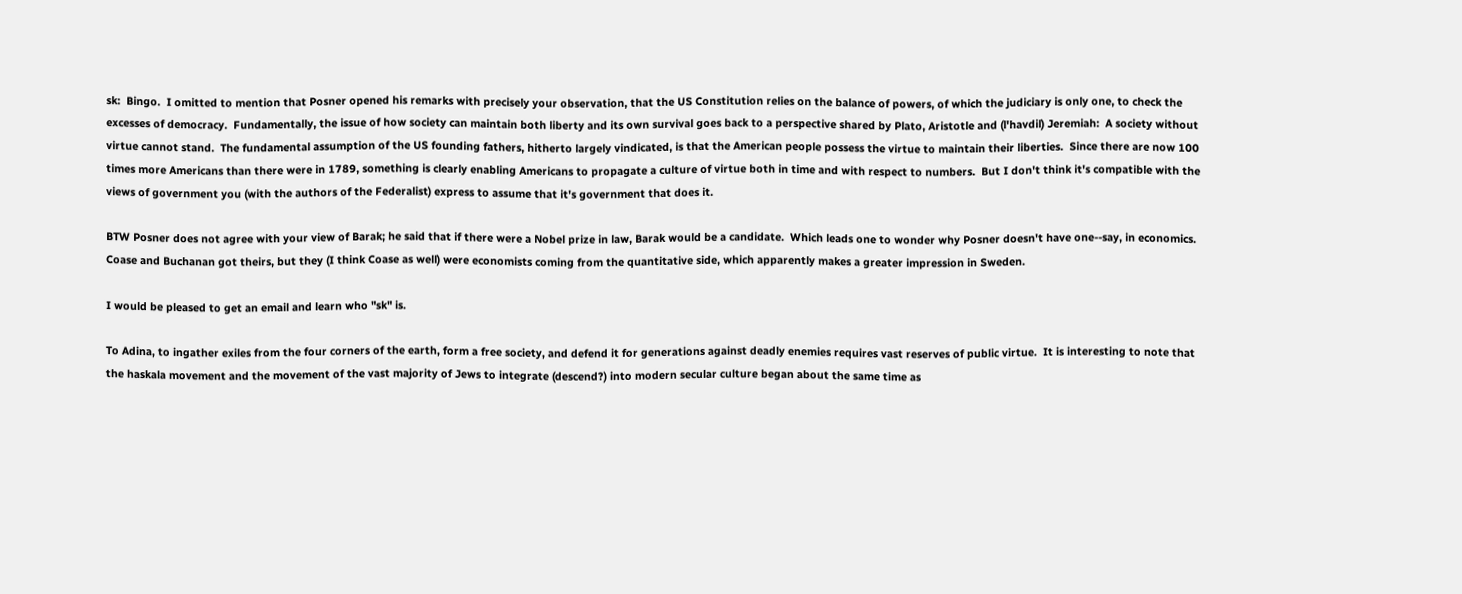sk:  Bingo.  I omitted to mention that Posner opened his remarks with precisely your observation, that the US Constitution relies on the balance of powers, of which the judiciary is only one, to check the excesses of democracy.  Fundamentally, the issue of how society can maintain both liberty and its own survival goes back to a perspective shared by Plato, Aristotle and (l'havdil) Jeremiah:  A society without virtue cannot stand.  The fundamental assumption of the US founding fathers, hitherto largely vindicated, is that the American people possess the virtue to maintain their liberties.  Since there are now 100 times more Americans than there were in 1789, something is clearly enabling Americans to propagate a culture of virtue both in time and with respect to numbers.  But I don't think it's compatible with the views of government you (with the authors of the Federalist) express to assume that it's government that does it.

BTW Posner does not agree with your view of Barak; he said that if there were a Nobel prize in law, Barak would be a candidate.  Which leads one to wonder why Posner doesn't have one--say, in economics.  Coase and Buchanan got theirs, but they (I think Coase as well) were economists coming from the quantitative side, which apparently makes a greater impression in Sweden.

I would be pleased to get an email and learn who "sk" is.

To Adina, to ingather exiles from the four corners of the earth, form a free society, and defend it for generations against deadly enemies requires vast reserves of public virtue.  It is interesting to note that the haskala movement and the movement of the vast majority of Jews to integrate (descend?) into modern secular culture began about the same time as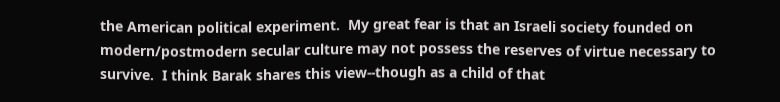the American political experiment.  My great fear is that an Israeli society founded on modern/postmodern secular culture may not possess the reserves of virtue necessary to survive.  I think Barak shares this view--though as a child of that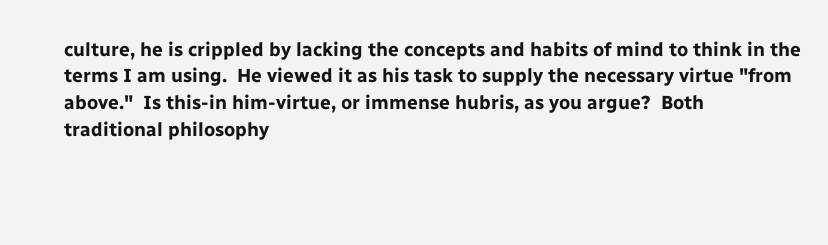culture, he is crippled by lacking the concepts and habits of mind to think in the terms I am using.  He viewed it as his task to supply the necessary virtue "from above."  Is this-in him-virtue, or immense hubris, as you argue?  Both traditional philosophy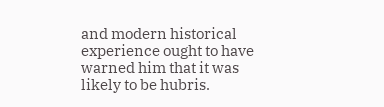and modern historical experience ought to have warned him that it was likely to be hubris.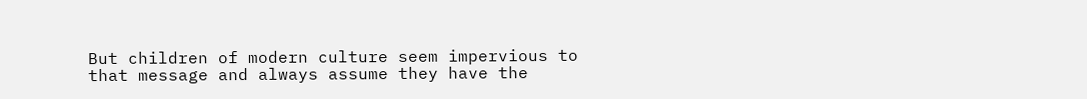But children of modern culture seem impervious to that message and always assume they have the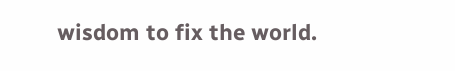wisdom to fix the world.